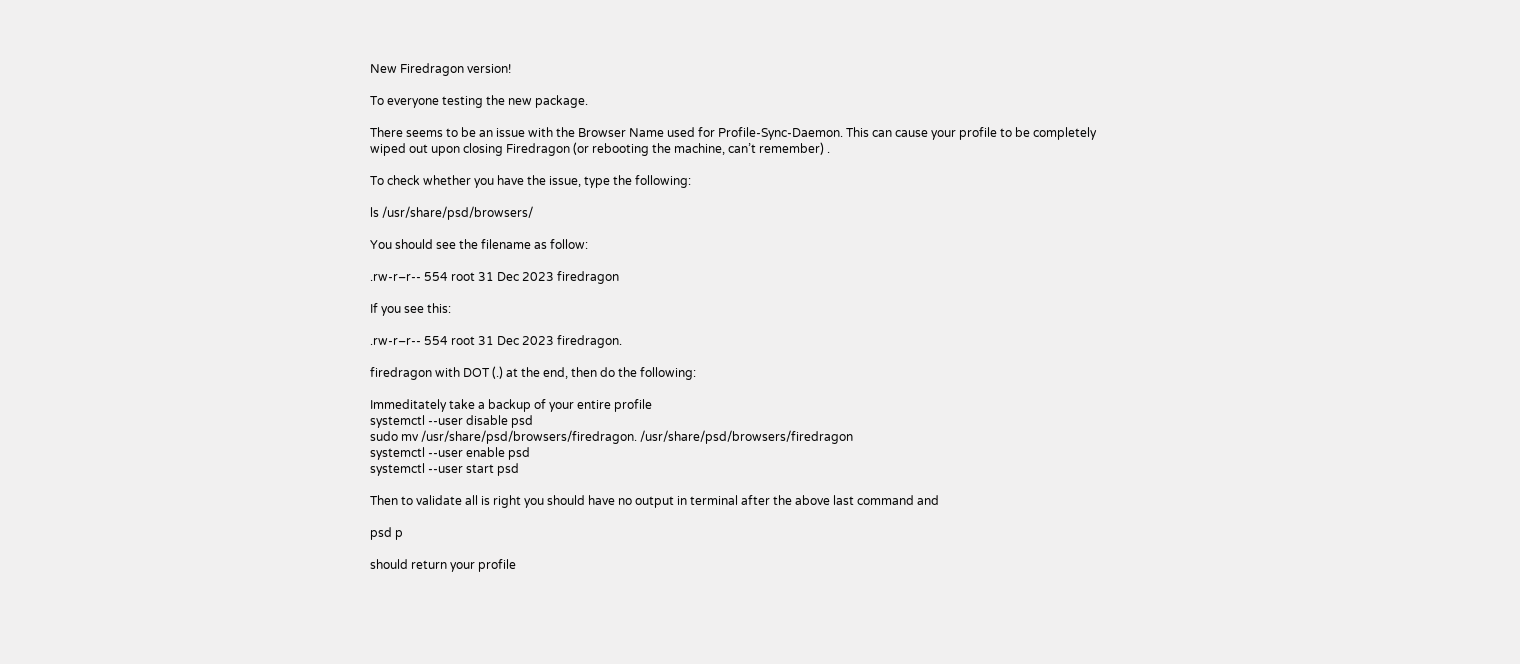New Firedragon version!

To everyone testing the new package.

There seems to be an issue with the Browser Name used for Profile-Sync-Daemon. This can cause your profile to be completely wiped out upon closing Firedragon (or rebooting the machine, can’t remember) .

To check whether you have the issue, type the following:

ls /usr/share/psd/browsers/

You should see the filename as follow:

.rw-r–r-- 554 root 31 Dec 2023 firedragon

If you see this:

.rw-r–r-- 554 root 31 Dec 2023 firedragon.

firedragon with DOT (.) at the end, then do the following:

Immeditately take a backup of your entire profile
systemctl --user disable psd
sudo mv /usr/share/psd/browsers/firedragon. /usr/share/psd/browsers/firedragon
systemctl --user enable psd
systemctl --user start psd

Then to validate all is right you should have no output in terminal after the above last command and

psd p

should return your profile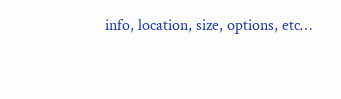info, location, size, options, etc…